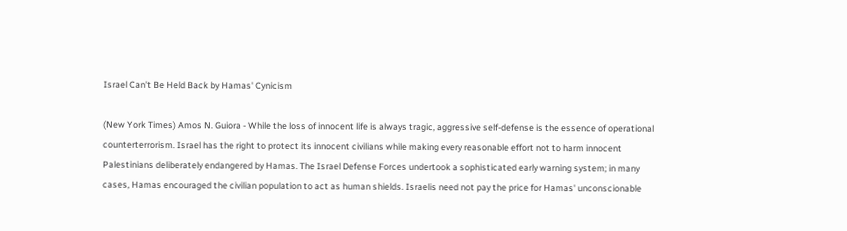Israel Can't Be Held Back by Hamas' Cynicism

(New York Times) Amos N. Guiora - While the loss of innocent life is always tragic, aggressive self-defense is the essence of operational counterterrorism. Israel has the right to protect its innocent civilians while making every reasonable effort not to harm innocent Palestinians deliberately endangered by Hamas. The Israel Defense Forces undertook a sophisticated early warning system; in many cases, Hamas encouraged the civilian population to act as human shields. Israelis need not pay the price for Hamas' unconscionable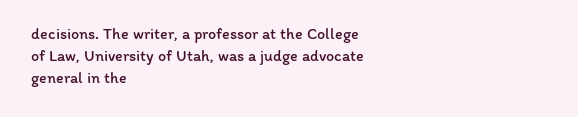decisions. The writer, a professor at the College of Law, University of Utah, was a judge advocate general in the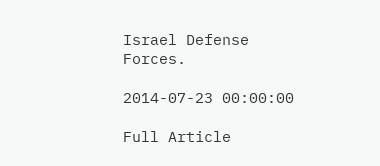Israel Defense Forces.

2014-07-23 00:00:00

Full Article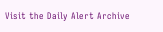Visit the Daily Alert Archive